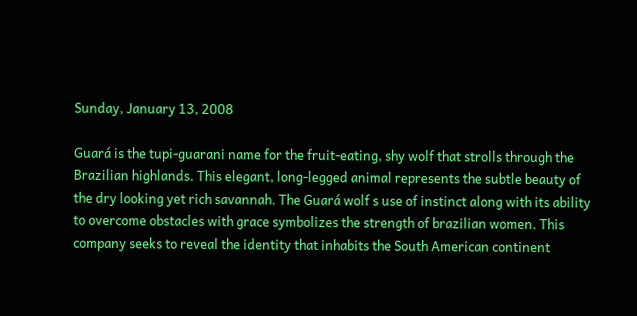Sunday, January 13, 2008

Guará is the tupi-guarani name for the fruit-eating, shy wolf that strolls through the Brazilian highlands. This elegant, long-legged animal represents the subtle beauty of the dry looking yet rich savannah. The Guará wolf s use of instinct along with its ability to overcome obstacles with grace symbolizes the strength of brazilian women. This company seeks to reveal the identity that inhabits the South American continent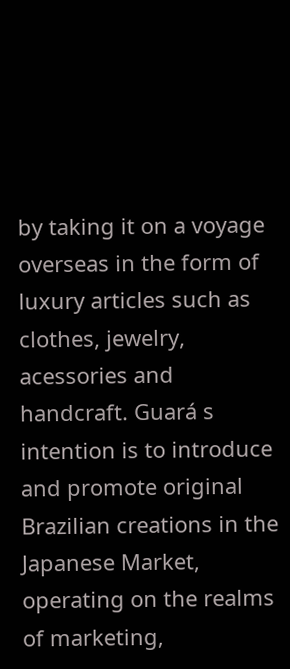by taking it on a voyage overseas in the form of luxury articles such as clothes, jewelry, acessories and handcraft. Guará s intention is to introduce and promote original Brazilian creations in the Japanese Market, operating on the realms of marketing,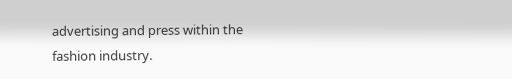advertising and press within the fashion industry.